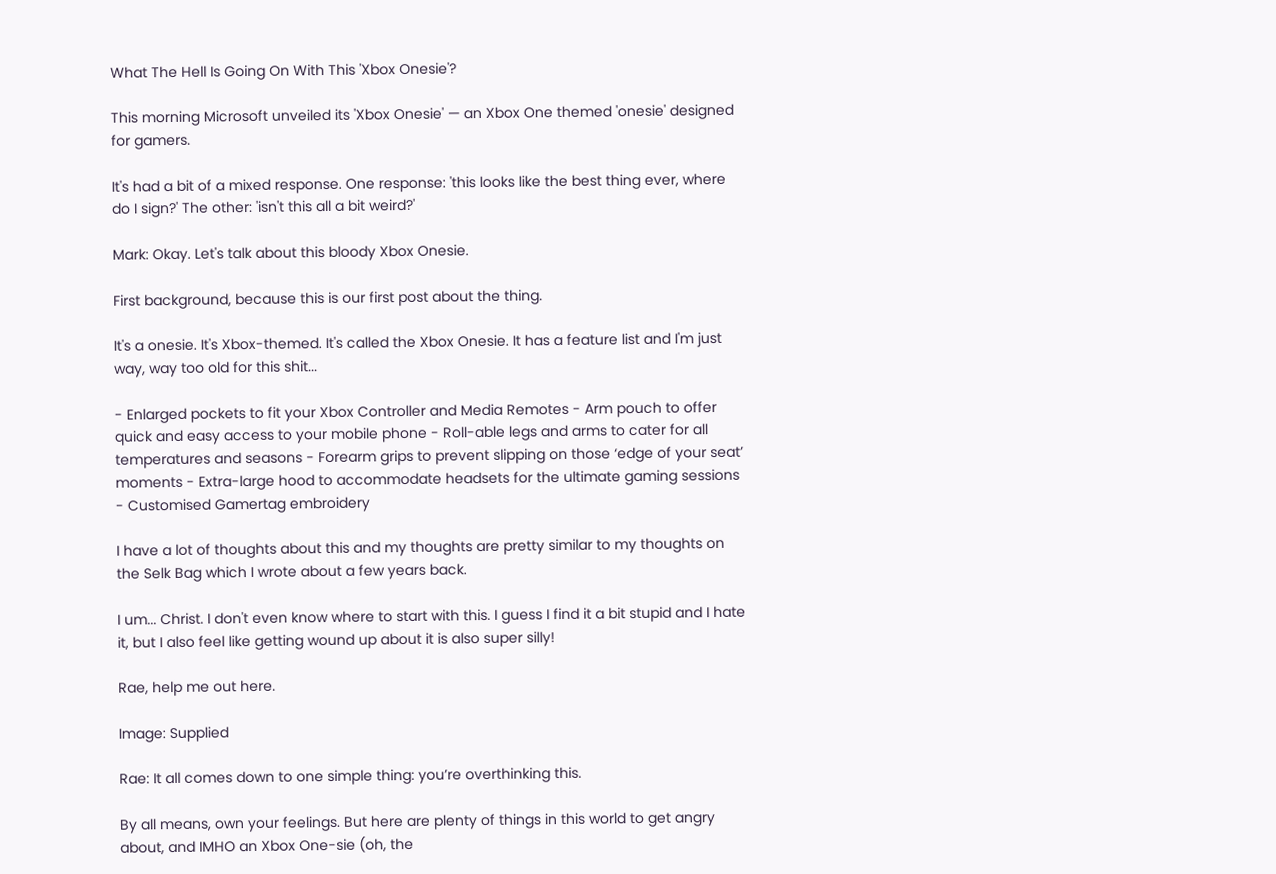What The Hell Is Going On With This 'Xbox Onesie'?

This morning Microsoft unveiled its 'Xbox Onesie' — an Xbox One themed 'onesie' designed for gamers.

It's had a bit of a mixed response. One response: 'this looks like the best thing ever, where do I sign?' The other: 'isn't this all a bit weird?'

Mark: Okay. Let's talk about this bloody Xbox Onesie.

First background, because this is our first post about the thing.

It's a onesie. It's Xbox-themed. It's called the Xbox Onesie. It has a feature list and I'm just way, way too old for this shit...

- Enlarged pockets to fit your Xbox Controller and Media Remotes - Arm pouch to offer quick and easy access to your mobile phone - Roll-able legs and arms to cater for all temperatures and seasons - Forearm grips to prevent slipping on those ‘edge of your seat’ moments - Extra-large hood to accommodate headsets for the ultimate gaming sessions - Customised Gamertag embroidery

I have a lot of thoughts about this and my thoughts are pretty similar to my thoughts on the Selk Bag which I wrote about a few years back.

I um... Christ. I don't even know where to start with this. I guess I find it a bit stupid and I hate it, but I also feel like getting wound up about it is also super silly!

Rae, help me out here.

Image: Supplied

Rae: It all comes down to one simple thing: you’re overthinking this.

By all means, own your feelings. But here are plenty of things in this world to get angry about, and IMHO an Xbox One-sie (oh, the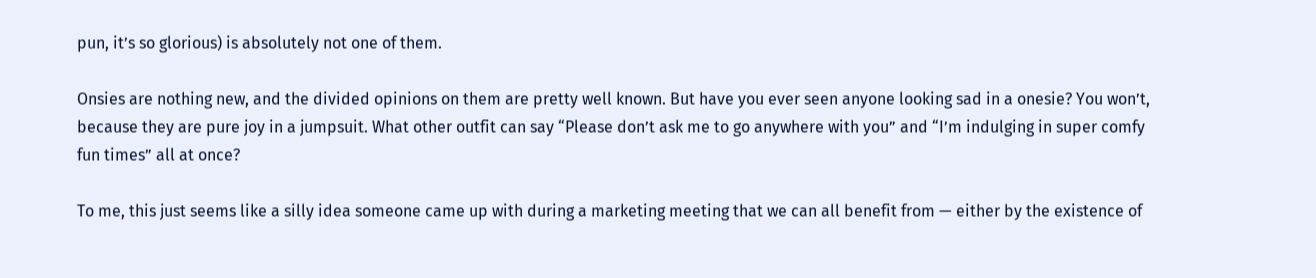pun, it’s so glorious) is absolutely not one of them.

Onsies are nothing new, and the divided opinions on them are pretty well known. But have you ever seen anyone looking sad in a onesie? You won’t, because they are pure joy in a jumpsuit. What other outfit can say “Please don’t ask me to go anywhere with you” and “I’m indulging in super comfy fun times” all at once?

To me, this just seems like a silly idea someone came up with during a marketing meeting that we can all benefit from — either by the existence of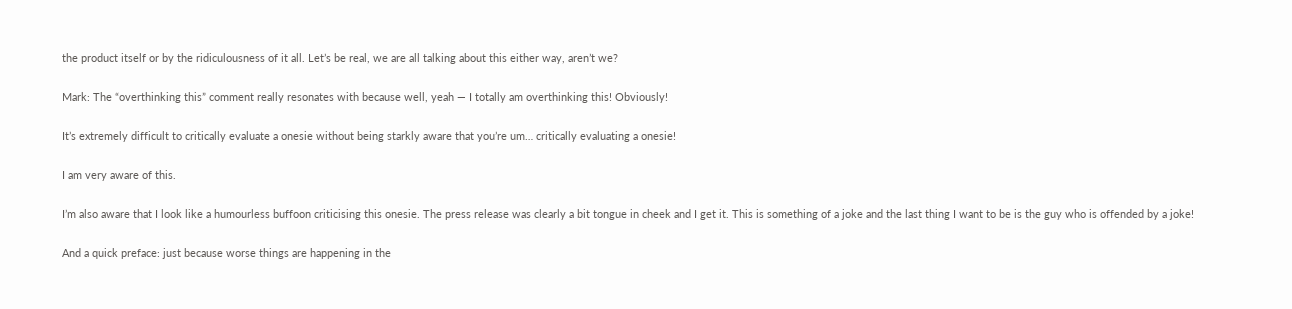the product itself or by the ridiculousness of it all. Let’s be real, we are all talking about this either way, aren’t we?

Mark: The “overthinking this” comment really resonates with because well, yeah — I totally am overthinking this! Obviously!

It’s extremely difficult to critically evaluate a onesie without being starkly aware that you’re um… critically evaluating a onesie!

I am very aware of this.

I’m also aware that I look like a humourless buffoon criticising this onesie. The press release was clearly a bit tongue in cheek and I get it. This is something of a joke and the last thing I want to be is the guy who is offended by a joke!

And a quick preface: just because worse things are happening in the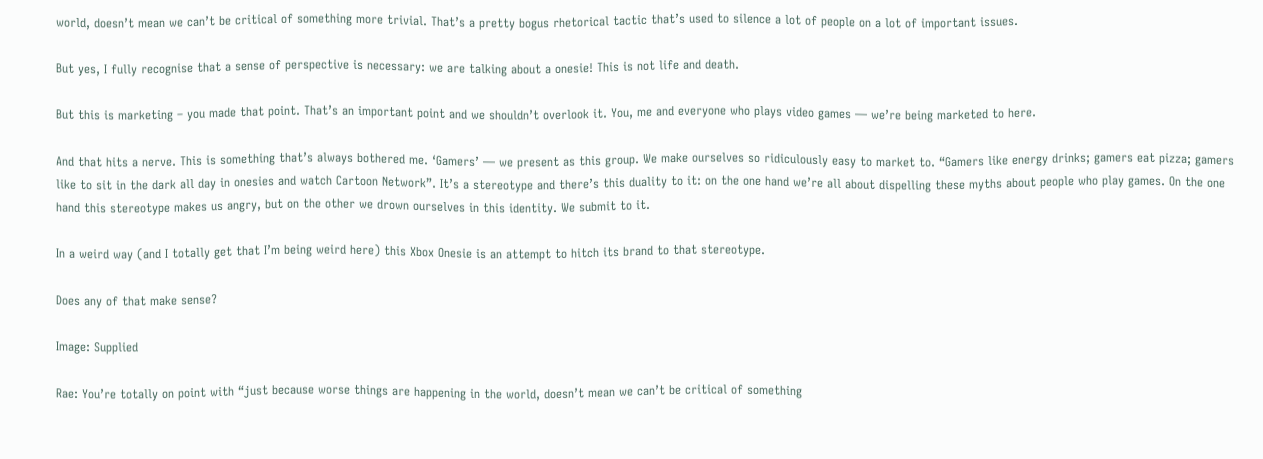world, doesn’t mean we can’t be critical of something more trivial. That’s a pretty bogus rhetorical tactic that’s used to silence a lot of people on a lot of important issues.

But yes, I fully recognise that a sense of perspective is necessary: we are talking about a onesie! This is not life and death.

But this is marketing – you made that point. That’s an important point and we shouldn’t overlook it. You, me and everyone who plays video games — we’re being marketed to here.

And that hits a nerve. This is something that’s always bothered me. ‘Gamers’ — we present as this group. We make ourselves so ridiculously easy to market to. “Gamers like energy drinks; gamers eat pizza; gamers like to sit in the dark all day in onesies and watch Cartoon Network”. It’s a stereotype and there’s this duality to it: on the one hand we’re all about dispelling these myths about people who play games. On the one hand this stereotype makes us angry, but on the other we drown ourselves in this identity. We submit to it.

In a weird way (and I totally get that I’m being weird here) this Xbox Onesie is an attempt to hitch its brand to that stereotype.

Does any of that make sense?

Image: Supplied

Rae: You’re totally on point with “just because worse things are happening in the world, doesn’t mean we can’t be critical of something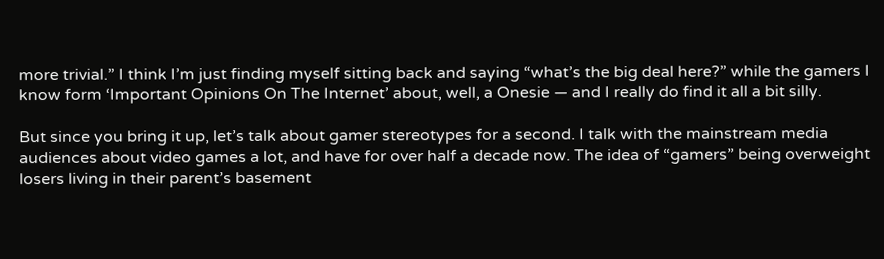more trivial.” I think I’m just finding myself sitting back and saying “what’s the big deal here?” while the gamers I know form ‘Important Opinions On The Internet’ about, well, a Onesie — and I really do find it all a bit silly.

But since you bring it up, let’s talk about gamer stereotypes for a second. I talk with the mainstream media audiences about video games a lot, and have for over half a decade now. The idea of “gamers” being overweight losers living in their parent’s basement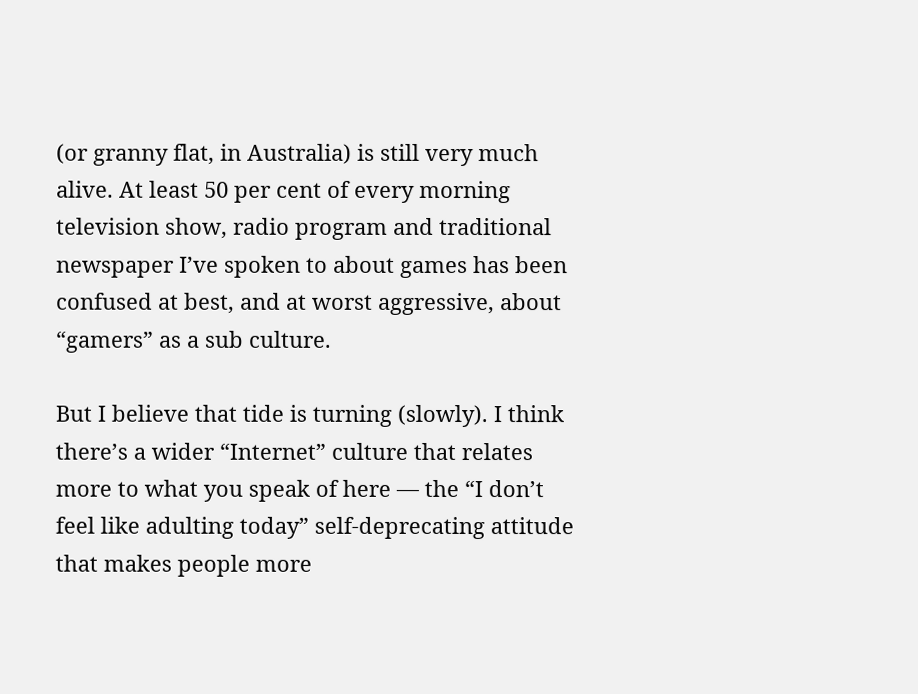(or granny flat, in Australia) is still very much alive. At least 50 per cent of every morning television show, radio program and traditional newspaper I’ve spoken to about games has been confused at best, and at worst aggressive, about “gamers” as a sub culture.

But I believe that tide is turning (slowly). I think there’s a wider “Internet” culture that relates more to what you speak of here — the “I don’t feel like adulting today” self-deprecating attitude that makes people more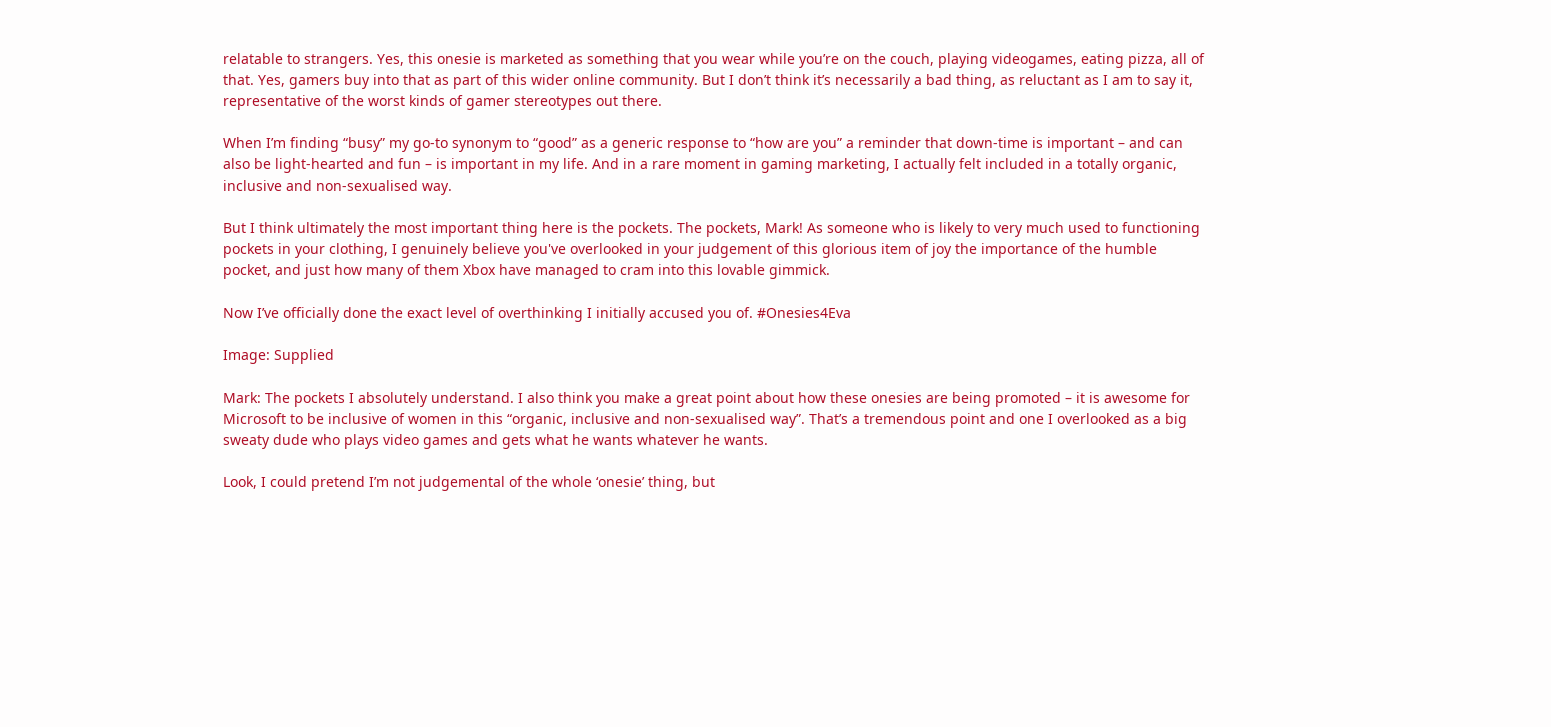relatable to strangers. Yes, this onesie is marketed as something that you wear while you’re on the couch, playing videogames, eating pizza, all of that. Yes, gamers buy into that as part of this wider online community. But I don’t think it’s necessarily a bad thing, as reluctant as I am to say it, representative of the worst kinds of gamer stereotypes out there.

When I’m finding “busy” my go-to synonym to “good” as a generic response to “how are you” a reminder that down-time is important – and can also be light-hearted and fun – is important in my life. And in a rare moment in gaming marketing, I actually felt included in a totally organic, inclusive and non-sexualised way.

But I think ultimately the most important thing here is the pockets. The pockets, Mark! As someone who is likely to very much used to functioning pockets in your clothing, I genuinely believe you've overlooked in your judgement of this glorious item of joy the importance of the humble pocket, and just how many of them Xbox have managed to cram into this lovable gimmick.

Now I’ve officially done the exact level of overthinking I initially accused you of. #Onesies4Eva

Image: Supplied

Mark: The pockets I absolutely understand. I also think you make a great point about how these onesies are being promoted – it is awesome for Microsoft to be inclusive of women in this “organic, inclusive and non-sexualised way”. That’s a tremendous point and one I overlooked as a big sweaty dude who plays video games and gets what he wants whatever he wants.

Look, I could pretend I’m not judgemental of the whole ‘onesie’ thing, but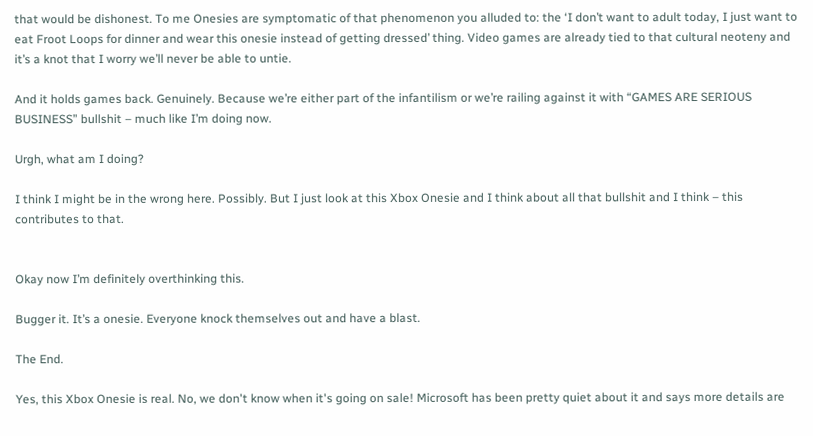that would be dishonest. To me Onesies are symptomatic of that phenomenon you alluded to: the ‘I don’t want to adult today, I just want to eat Froot Loops for dinner and wear this onesie instead of getting dressed’ thing. Video games are already tied to that cultural neoteny and it’s a knot that I worry we’ll never be able to untie.

And it holds games back. Genuinely. Because we’re either part of the infantilism or we’re railing against it with “GAMES ARE SERIOUS BUSINESS” bullshit – much like I’m doing now.

Urgh, what am I doing?

I think I might be in the wrong here. Possibly. But I just look at this Xbox Onesie and I think about all that bullshit and I think – this contributes to that.


Okay now I’m definitely overthinking this.

Bugger it. It’s a onesie. Everyone knock themselves out and have a blast.

The End.

Yes, this Xbox Onesie is real. No, we don't know when it's going on sale! Microsoft has been pretty quiet about it and says more details are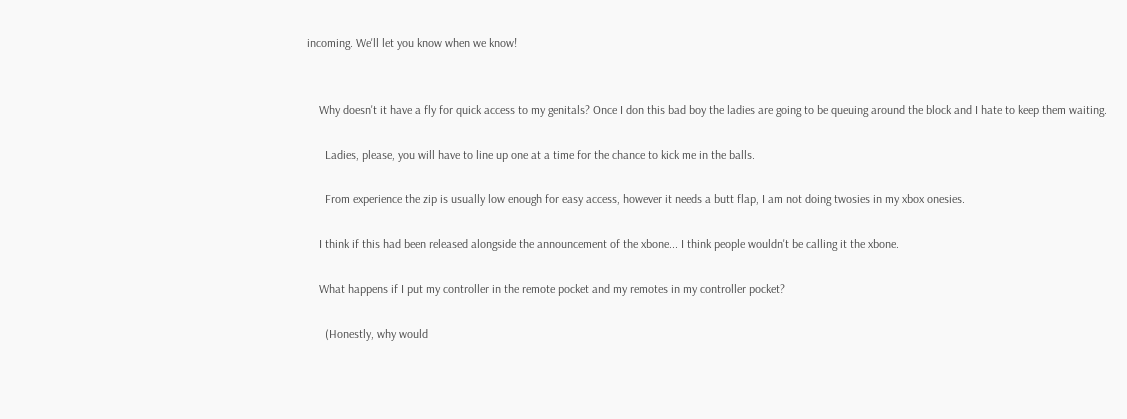incoming. We'll let you know when we know!


    Why doesn't it have a fly for quick access to my genitals? Once I don this bad boy the ladies are going to be queuing around the block and I hate to keep them waiting.

      Ladies, please, you will have to line up one at a time for the chance to kick me in the balls.

      From experience the zip is usually low enough for easy access, however it needs a butt flap, I am not doing twosies in my xbox onesies.

    I think if this had been released alongside the announcement of the xbone... I think people wouldn't be calling it the xbone.

    What happens if I put my controller in the remote pocket and my remotes in my controller pocket?

      (Honestly, why would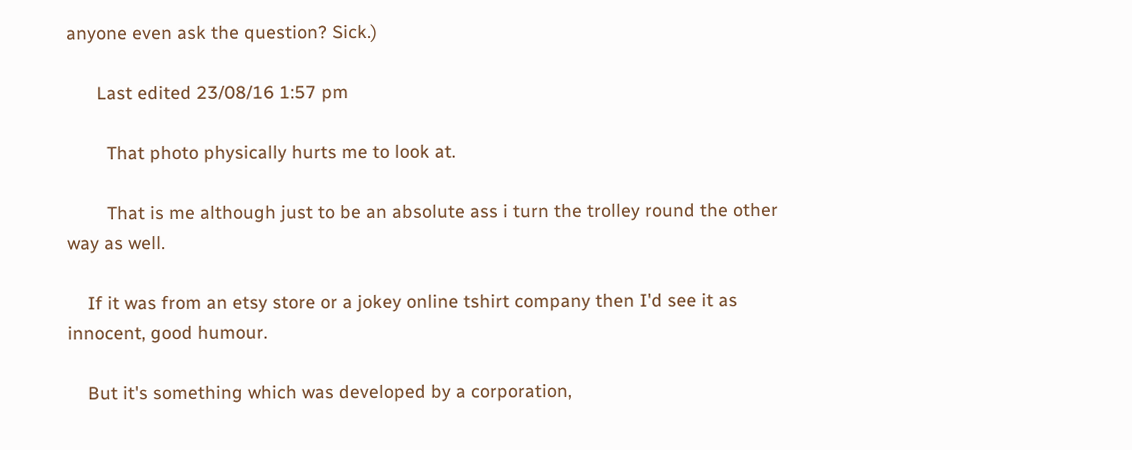anyone even ask the question? Sick.)

      Last edited 23/08/16 1:57 pm

        That photo physically hurts me to look at.

        That is me although just to be an absolute ass i turn the trolley round the other way as well.

    If it was from an etsy store or a jokey online tshirt company then I'd see it as innocent, good humour.

    But it's something which was developed by a corporation,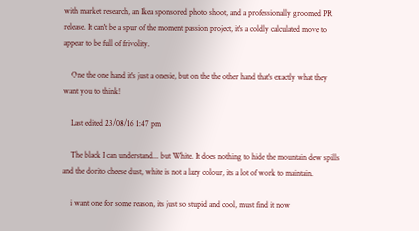with market research, an Ikea sponsored photo shoot, and a professionally groomed PR release. It can't be a spur of the moment passion project, it's a coldly calculated move to appear to be full of frivolity.

    One the one hand it's just a onesie, but on the the other hand that's exactly what they want you to think!

    Last edited 23/08/16 1:47 pm

    The black I can understand... but White. It does nothing to hide the mountain dew spills and the dorito cheese dust, white is not a lazy colour, its a lot of work to maintain.

    i want one for some reason, its just so stupid and cool, must find it now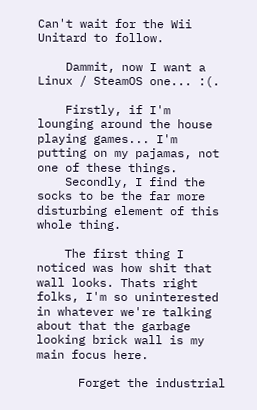Can't wait for the Wii Unitard to follow.

    Dammit, now I want a Linux / SteamOS one... :(.

    Firstly, if I'm lounging around the house playing games... I'm putting on my pajamas, not one of these things.
    Secondly, I find the socks to be the far more disturbing element of this whole thing.

    The first thing I noticed was how shit that wall looks. Thats right folks, I'm so uninterested in whatever we're talking about that the garbage looking brick wall is my main focus here.

      Forget the industrial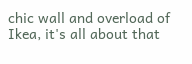chic wall and overload of Ikea, it's all about that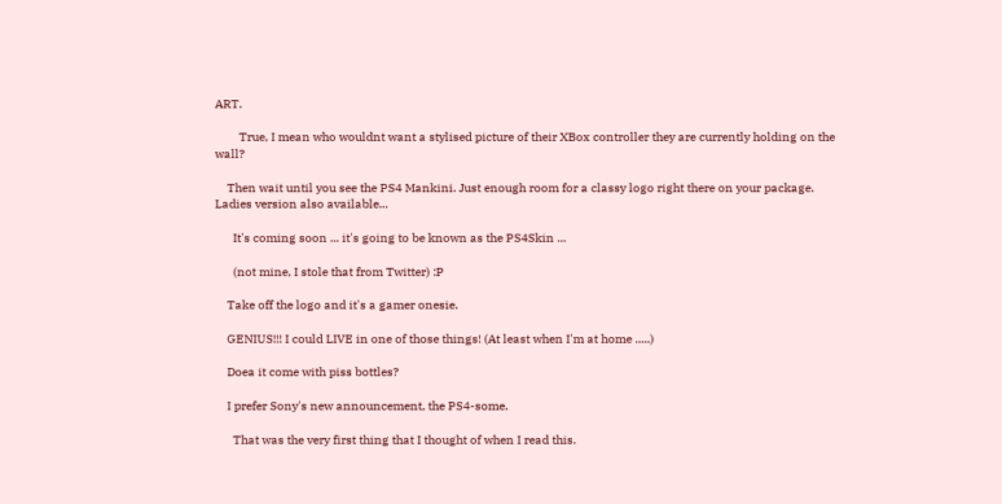ART.

        True, I mean who wouldnt want a stylised picture of their XBox controller they are currently holding on the wall?

    Then wait until you see the PS4 Mankini. Just enough room for a classy logo right there on your package. Ladies version also available...

      It's coming soon ... it's going to be known as the PS4Skin ...

      (not mine, I stole that from Twitter) :P

    Take off the logo and it's a gamer onesie.

    GENIUS!!! I could LIVE in one of those things! (At least when I'm at home .....)

    Doea it come with piss bottles?

    I prefer Sony's new announcement, the PS4-some.

      That was the very first thing that I thought of when I read this.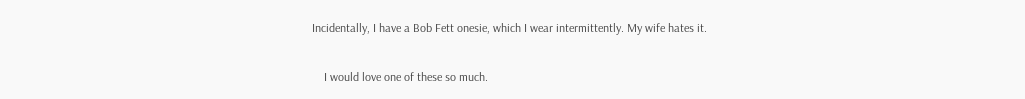Incidentally, I have a Bob Fett onesie, which I wear intermittently. My wife hates it.

    I would love one of these so much.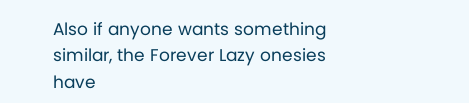Also if anyone wants something similar, the Forever Lazy onesies have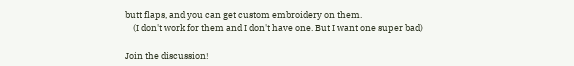butt flaps, and you can get custom embroidery on them.
    (I don't work for them and I don't have one. But I want one super bad)

Join the discussion!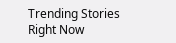Trending Stories Right Now